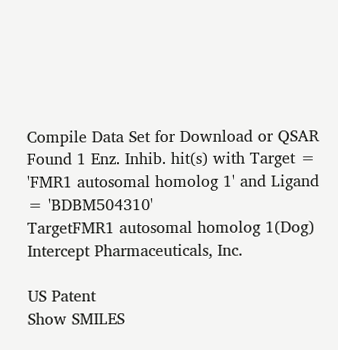Compile Data Set for Download or QSAR
Found 1 Enz. Inhib. hit(s) with Target = 'FMR1 autosomal homolog 1' and Ligand = 'BDBM504310'
TargetFMR1 autosomal homolog 1(Dog)
Intercept Pharmaceuticals, Inc.

US Patent
Show SMILES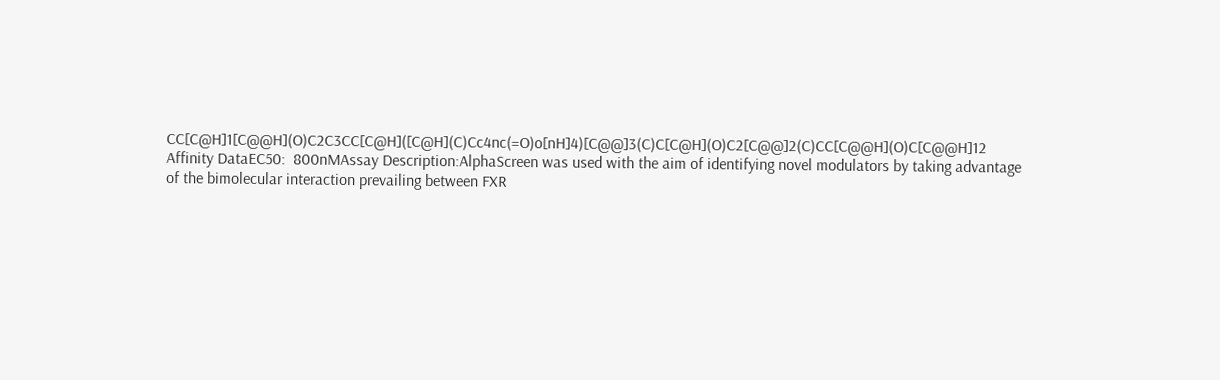CC[C@H]1[C@@H](O)C2C3CC[C@H]([C@H](C)Cc4nc(=O)o[nH]4)[C@@]3(C)C[C@H](O)C2[C@@]2(C)CC[C@@H](O)C[C@@H]12
Affinity DataEC50:  800nMAssay Description:AlphaScreen was used with the aim of identifying novel modulators by taking advantage of the bimolecular interaction prevailing between FXR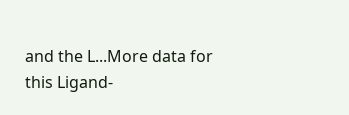and the L...More data for this Ligand-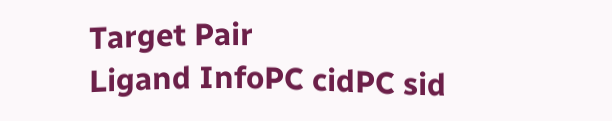Target Pair
Ligand InfoPC cidPC sid